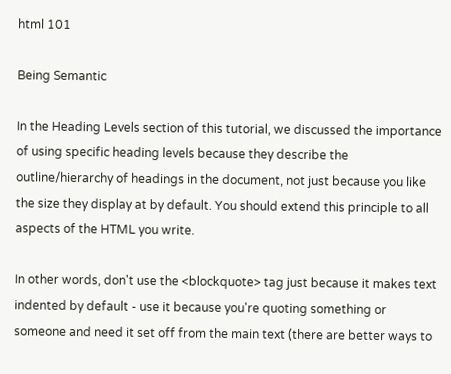html 101

Being Semantic

In the Heading Levels section of this tutorial, we discussed the importance of using specific heading levels because they describe the outline/hierarchy of headings in the document, not just because you like the size they display at by default. You should extend this principle to all aspects of the HTML you write.

In other words, don't use the <blockquote> tag just because it makes text indented by default - use it because you're quoting something or someone and need it set off from the main text (there are better ways to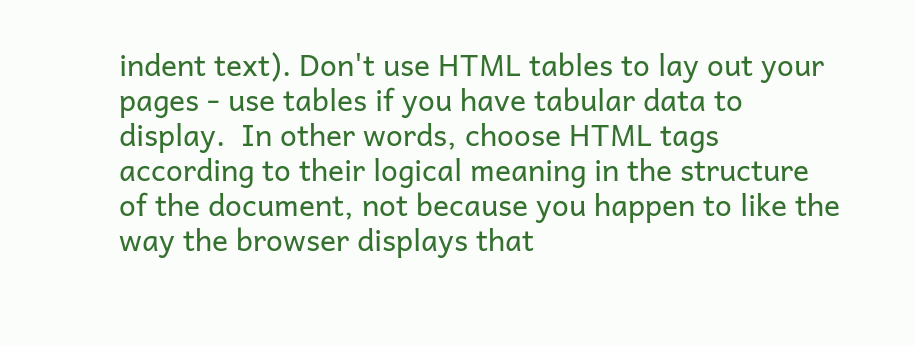indent text). Don't use HTML tables to lay out your pages - use tables if you have tabular data to display.  In other words, choose HTML tags according to their logical meaning in the structure of the document, not because you happen to like the way the browser displays that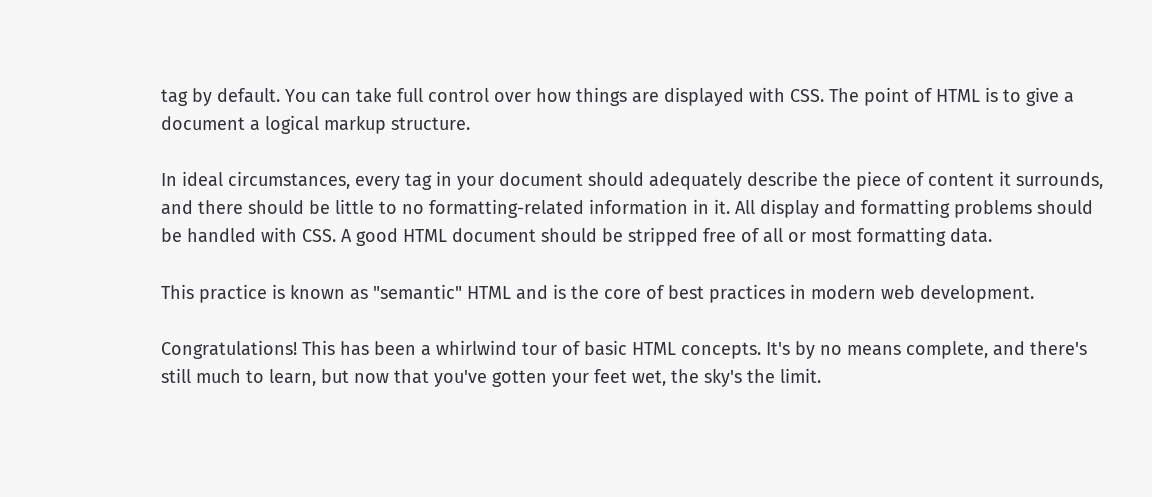tag by default. You can take full control over how things are displayed with CSS. The point of HTML is to give a document a logical markup structure.

In ideal circumstances, every tag in your document should adequately describe the piece of content it surrounds, and there should be little to no formatting-related information in it. All display and formatting problems should be handled with CSS. A good HTML document should be stripped free of all or most formatting data.

This practice is known as "semantic" HTML and is the core of best practices in modern web development.

Congratulations! This has been a whirlwind tour of basic HTML concepts. It's by no means complete, and there's still much to learn, but now that you've gotten your feet wet, the sky's the limit.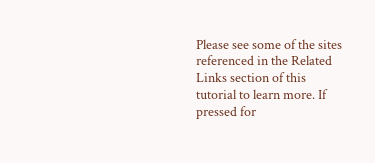Please see some of the sites referenced in the Related Links section of this tutorial to learn more. If pressed for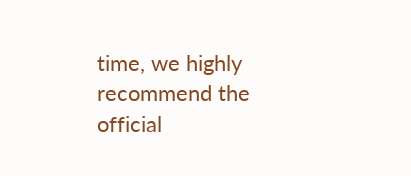time, we highly recommend the official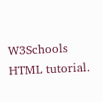W3Schools HTML tutorial.